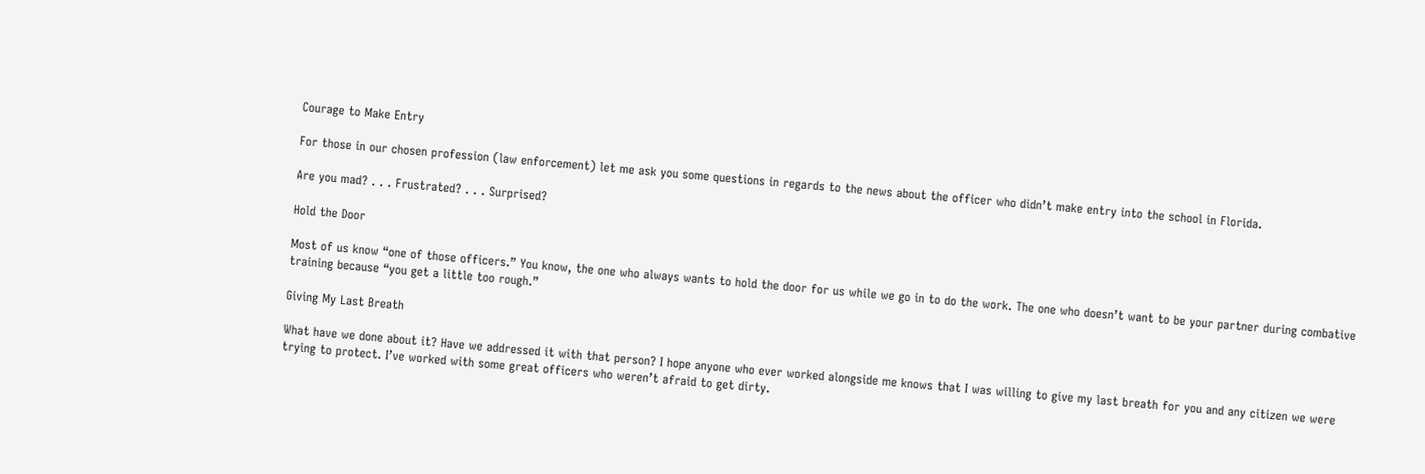Courage to Make Entry

For those in our chosen profession (law enforcement) let me ask you some questions in regards to the news about the officer who didn’t make entry into the school in Florida.

Are you mad? . . . Frustrated? . . . Surprised?

Hold the Door

Most of us know “one of those officers.” You know, the one who always wants to hold the door for us while we go in to do the work. The one who doesn’t want to be your partner during combative training because “you get a little too rough.”

Giving My Last Breath

What have we done about it? Have we addressed it with that person? I hope anyone who ever worked alongside me knows that I was willing to give my last breath for you and any citizen we were trying to protect. I’ve worked with some great officers who weren’t afraid to get dirty.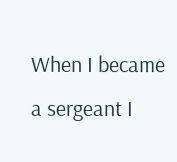When I became a sergeant I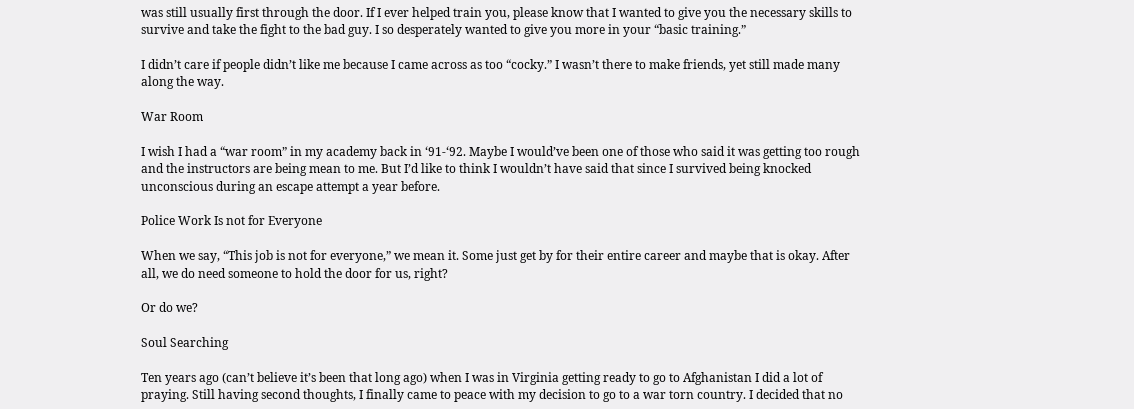was still usually first through the door. If I ever helped train you, please know that I wanted to give you the necessary skills to survive and take the fight to the bad guy. I so desperately wanted to give you more in your “basic training.”

I didn’t care if people didn’t like me because I came across as too “cocky.” I wasn’t there to make friends, yet still made many along the way.

War Room

I wish I had a “war room” in my academy back in ‘91-‘92. Maybe I would’ve been one of those who said it was getting too rough and the instructors are being mean to me. But I’d like to think I wouldn’t have said that since I survived being knocked unconscious during an escape attempt a year before.

Police Work Is not for Everyone

When we say, “This job is not for everyone,” we mean it. Some just get by for their entire career and maybe that is okay. After all, we do need someone to hold the door for us, right?

Or do we?

Soul Searching

Ten years ago (can’t believe it’s been that long ago) when I was in Virginia getting ready to go to Afghanistan I did a lot of praying. Still having second thoughts, I finally came to peace with my decision to go to a war torn country. I decided that no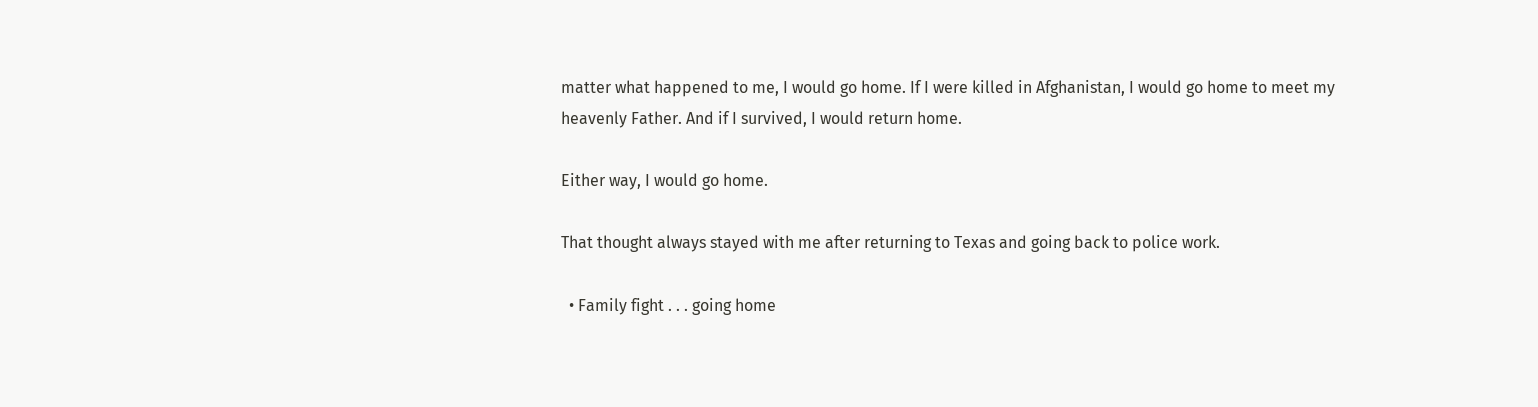matter what happened to me, I would go home. If I were killed in Afghanistan, I would go home to meet my heavenly Father. And if I survived, I would return home.

Either way, I would go home.

That thought always stayed with me after returning to Texas and going back to police work.

  • Family fight . . . going home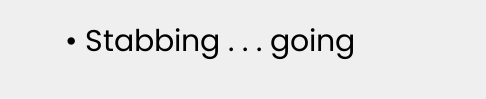• Stabbing . . . going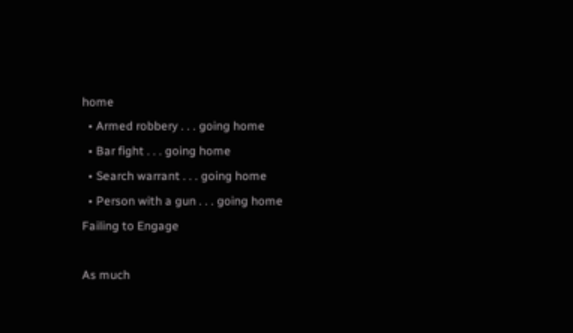home
  • Armed robbery . . . going home
  • Bar fight . . . going home
  • Search warrant . . . going home
  • Person with a gun . . . going home
Failing to Engage

As much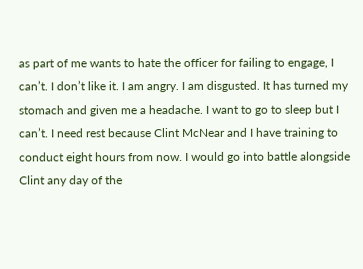as part of me wants to hate the officer for failing to engage, I can’t. I don’t like it. I am angry. I am disgusted. It has turned my stomach and given me a headache. I want to go to sleep but I can’t. I need rest because Clint McNear and I have training to conduct eight hours from now. I would go into battle alongside Clint any day of the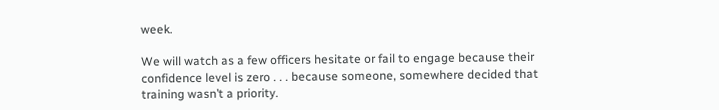week.

We will watch as a few officers hesitate or fail to engage because their confidence level is zero . . . because someone, somewhere decided that training wasn’t a priority.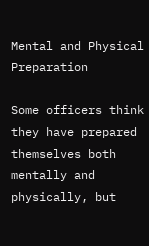Mental and Physical Preparation

Some officers think they have prepared themselves both mentally and physically, but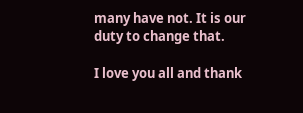many have not. It is our duty to change that.

I love you all and thank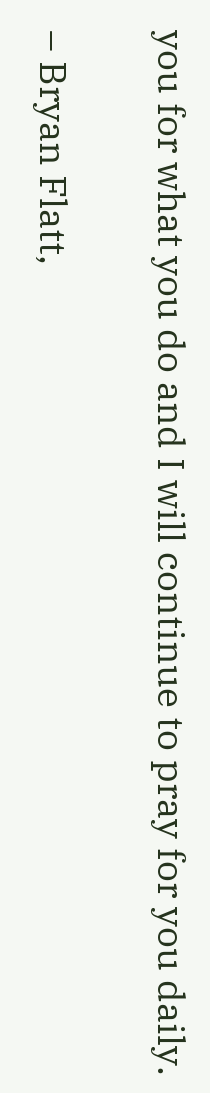you for what you do and I will continue to pray for you daily.

– Bryan Flatt,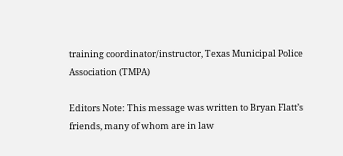training coordinator/instructor, Texas Municipal Police Association (TMPA)

Editors Note: This message was written to Bryan Flatt’s friends, many of whom are in law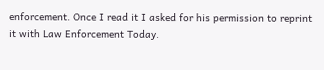enforcement. Once I read it I asked for his permission to reprint it with Law Enforcement Today.